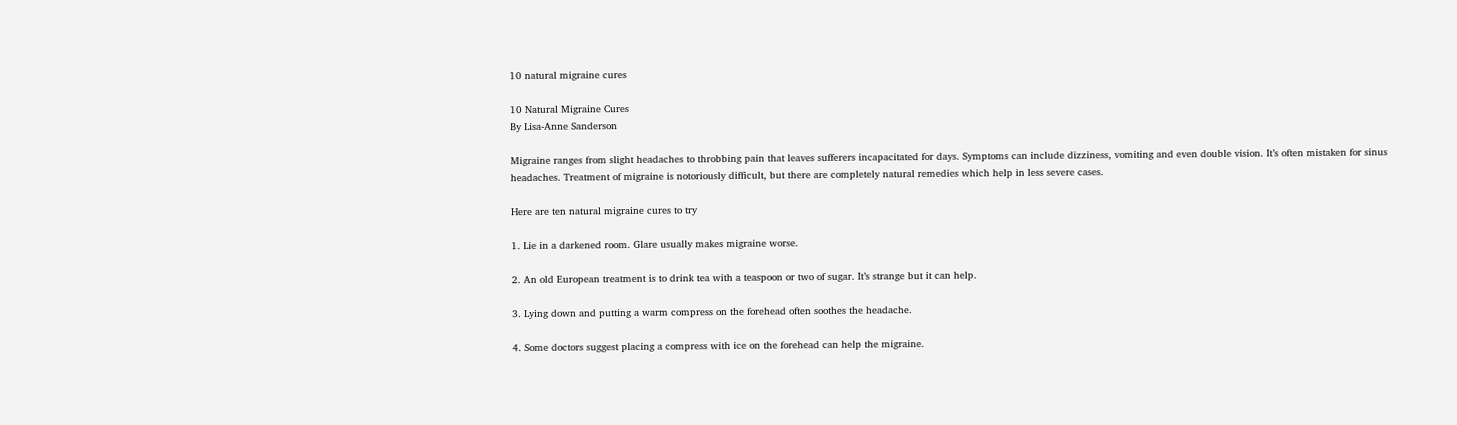10 natural migraine cures

10 Natural Migraine Cures
By Lisa-Anne Sanderson

Migraine ranges from slight headaches to throbbing pain that leaves sufferers incapacitated for days. Symptoms can include dizziness, vomiting and even double vision. It’s often mistaken for sinus headaches. Treatment of migraine is notoriously difficult, but there are completely natural remedies which help in less severe cases.

Here are ten natural migraine cures to try

1. Lie in a darkened room. Glare usually makes migraine worse.

2. An old European treatment is to drink tea with a teaspoon or two of sugar. It’s strange but it can help.

3. Lying down and putting a warm compress on the forehead often soothes the headache.

4. Some doctors suggest placing a compress with ice on the forehead can help the migraine.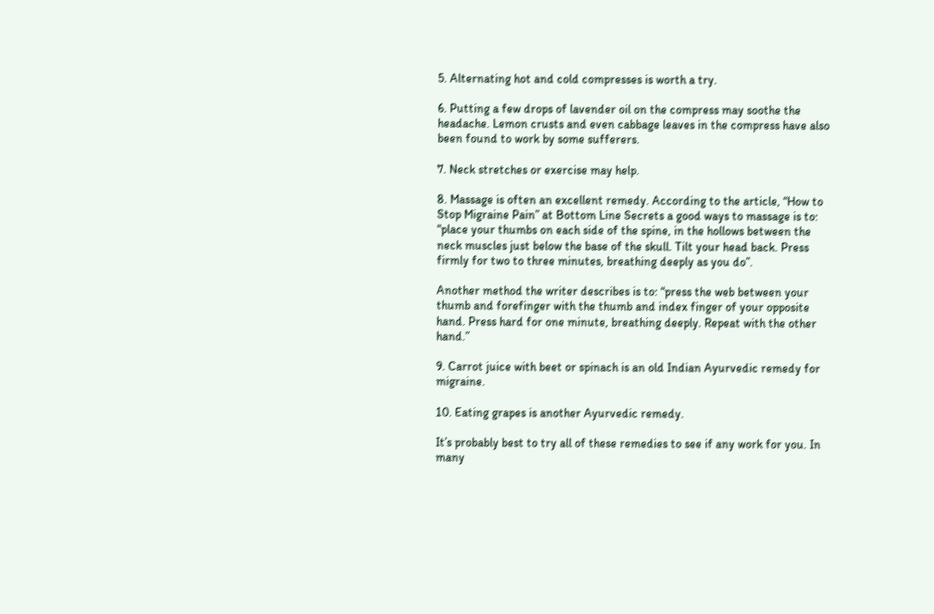5. Alternating hot and cold compresses is worth a try.

6. Putting a few drops of lavender oil on the compress may soothe the headache. Lemon crusts and even cabbage leaves in the compress have also been found to work by some sufferers.

7. Neck stretches or exercise may help.

8. Massage is often an excellent remedy. According to the article, “How to Stop Migraine Pain” at Bottom Line Secrets a good ways to massage is to: “place your thumbs on each side of the spine, in the hollows between the neck muscles just below the base of the skull. Tilt your head back. Press firmly for two to three minutes, breathing deeply as you do”.

Another method the writer describes is to: “press the web between your thumb and forefinger with the thumb and index finger of your opposite hand. Press hard for one minute, breathing deeply. Repeat with the other hand.”

9. Carrot juice with beet or spinach is an old Indian Ayurvedic remedy for migraine.

10. Eating grapes is another Ayurvedic remedy.

It’s probably best to try all of these remedies to see if any work for you. In many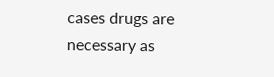cases drugs are necessary as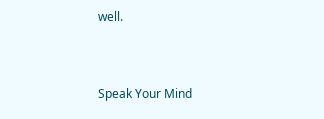well.


Speak Your Mind